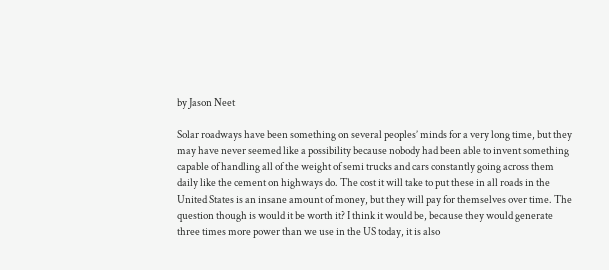by Jason Neet

Solar roadways have been something on several peoples’ minds for a very long time, but they may have never seemed like a possibility because nobody had been able to invent something capable of handling all of the weight of semi trucks and cars constantly going across them daily like the cement on highways do. The cost it will take to put these in all roads in the United States is an insane amount of money, but they will pay for themselves over time. The question though is would it be worth it? I think it would be, because they would generate three times more power than we use in the US today, it is also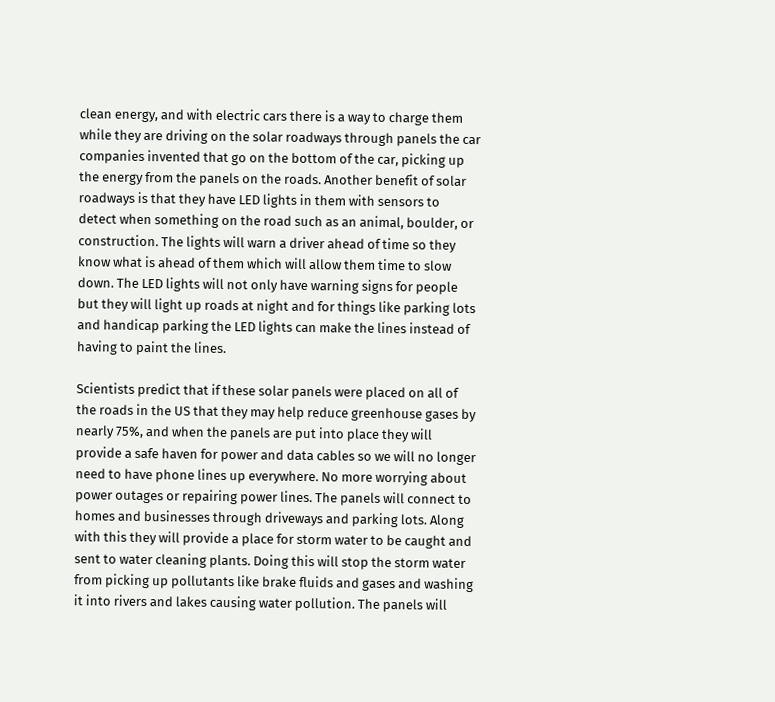clean energy, and with electric cars there is a way to charge them while they are driving on the solar roadways through panels the car companies invented that go on the bottom of the car, picking up the energy from the panels on the roads. Another benefit of solar roadways is that they have LED lights in them with sensors to detect when something on the road such as an animal, boulder, or construction. The lights will warn a driver ahead of time so they know what is ahead of them which will allow them time to slow down. The LED lights will not only have warning signs for people but they will light up roads at night and for things like parking lots and handicap parking the LED lights can make the lines instead of having to paint the lines.

Scientists predict that if these solar panels were placed on all of the roads in the US that they may help reduce greenhouse gases by nearly 75%, and when the panels are put into place they will provide a safe haven for power and data cables so we will no longer need to have phone lines up everywhere. No more worrying about power outages or repairing power lines. The panels will connect to homes and businesses through driveways and parking lots. Along with this they will provide a place for storm water to be caught and sent to water cleaning plants. Doing this will stop the storm water from picking up pollutants like brake fluids and gases and washing it into rivers and lakes causing water pollution. The panels will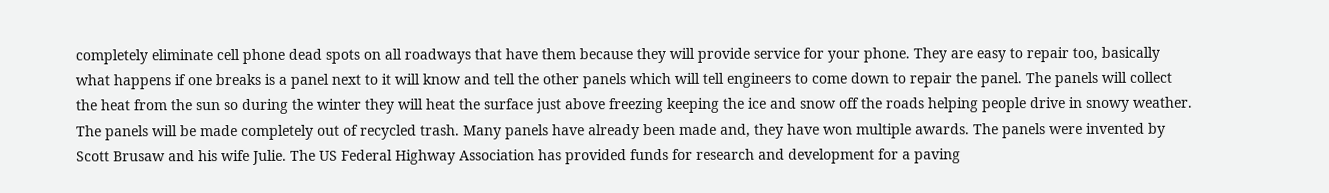completely eliminate cell phone dead spots on all roadways that have them because they will provide service for your phone. They are easy to repair too, basically what happens if one breaks is a panel next to it will know and tell the other panels which will tell engineers to come down to repair the panel. The panels will collect the heat from the sun so during the winter they will heat the surface just above freezing keeping the ice and snow off the roads helping people drive in snowy weather. The panels will be made completely out of recycled trash. Many panels have already been made and, they have won multiple awards. The panels were invented by Scott Brusaw and his wife Julie. The US Federal Highway Association has provided funds for research and development for a paving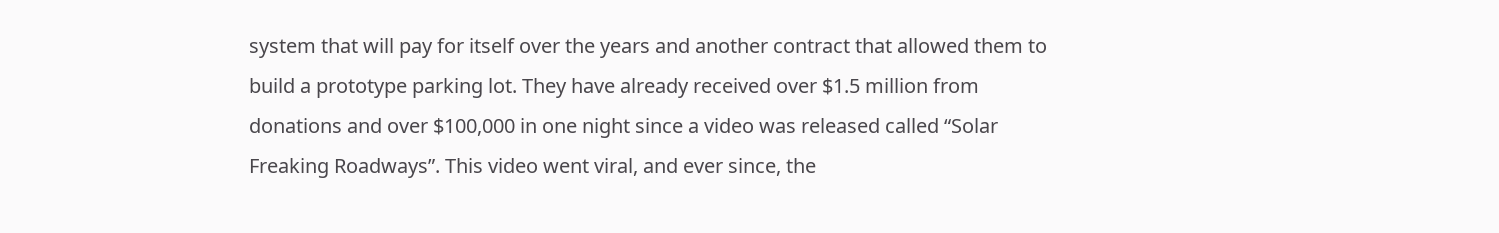system that will pay for itself over the years and another contract that allowed them to build a prototype parking lot. They have already received over $1.5 million from donations and over $100,000 in one night since a video was released called “Solar Freaking Roadways”. This video went viral, and ever since, the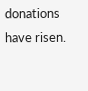donations have risen.